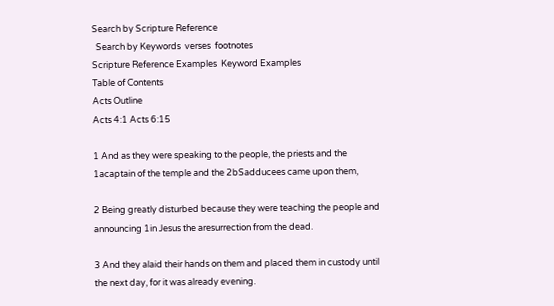Search by Scripture Reference
  Search by Keywords  verses  footnotes
Scripture Reference Examples  Keyword Examples
Table of Contents
Acts Outline
Acts 4:1 Acts 6:15

1 And as they were speaking to the people, the priests and the 1acaptain of the temple and the 2bSadducees came upon them,

2 Being greatly disturbed because they were teaching the people and announcing 1in Jesus the aresurrection from the dead.

3 And they alaid their hands on them and placed them in custody until the next day, for it was already evening.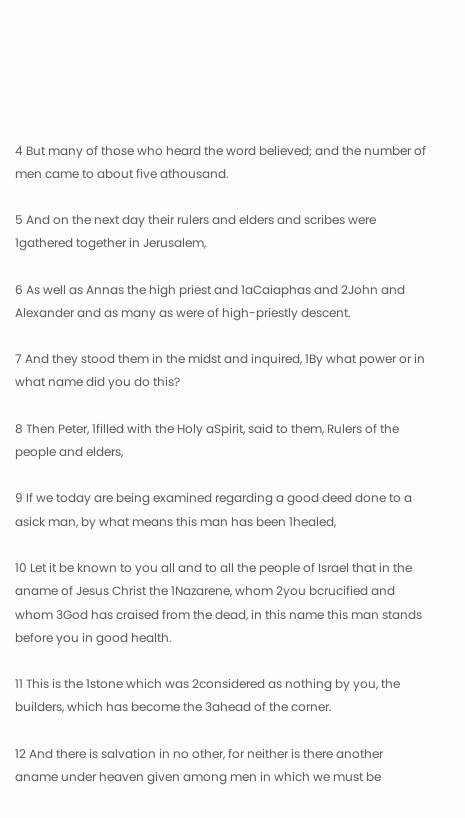4 But many of those who heard the word believed; and the number of men came to about five athousand.

5 And on the next day their rulers and elders and scribes were 1gathered together in Jerusalem,

6 As well as Annas the high priest and 1aCaiaphas and 2John and Alexander and as many as were of high-priestly descent.

7 And they stood them in the midst and inquired, 1By what power or in what name did you do this?

8 Then Peter, 1filled with the Holy aSpirit, said to them, Rulers of the people and elders,

9 If we today are being examined regarding a good deed done to a asick man, by what means this man has been 1healed,

10 Let it be known to you all and to all the people of Israel that in the aname of Jesus Christ the 1Nazarene, whom 2you bcrucified and whom 3God has craised from the dead, in this name this man stands before you in good health.

11 This is the 1stone which was 2considered as nothing by you, the builders, which has become the 3ahead of the corner.

12 And there is salvation in no other, for neither is there another aname under heaven given among men in which we must be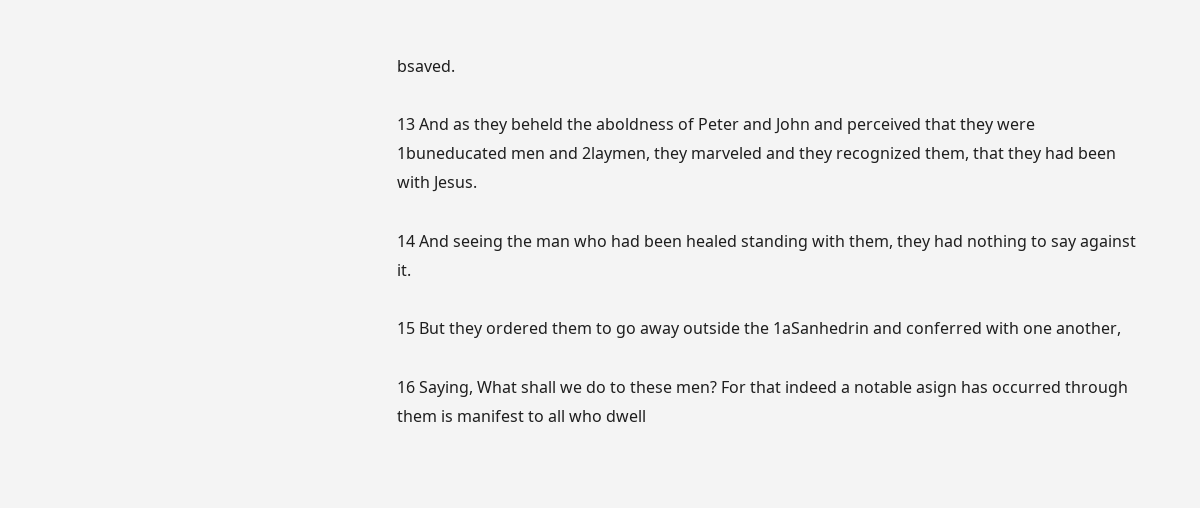bsaved.

13 And as they beheld the aboldness of Peter and John and perceived that they were 1buneducated men and 2laymen, they marveled and they recognized them, that they had been with Jesus.

14 And seeing the man who had been healed standing with them, they had nothing to say against it.

15 But they ordered them to go away outside the 1aSanhedrin and conferred with one another,

16 Saying, What shall we do to these men? For that indeed a notable asign has occurred through them is manifest to all who dwell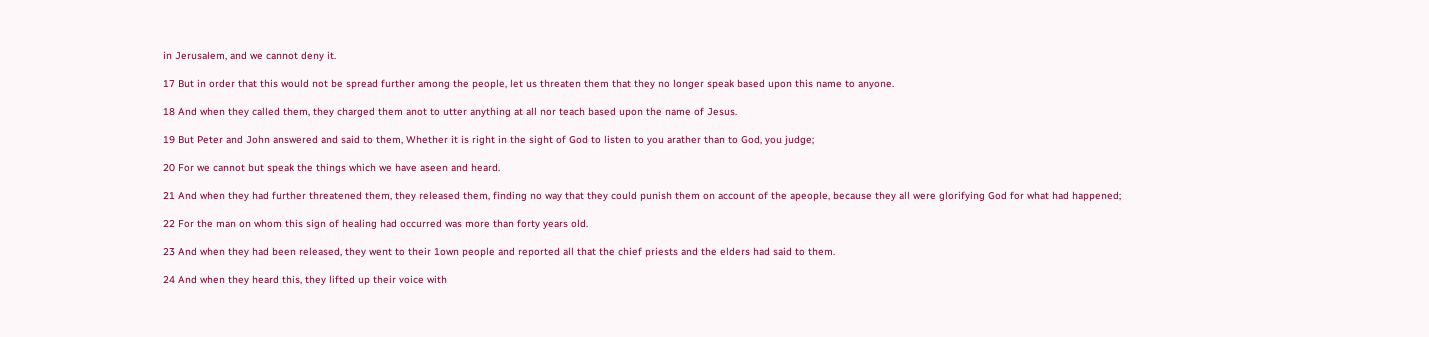in Jerusalem, and we cannot deny it.

17 But in order that this would not be spread further among the people, let us threaten them that they no longer speak based upon this name to anyone.

18 And when they called them, they charged them anot to utter anything at all nor teach based upon the name of Jesus.

19 But Peter and John answered and said to them, Whether it is right in the sight of God to listen to you arather than to God, you judge;

20 For we cannot but speak the things which we have aseen and heard.

21 And when they had further threatened them, they released them, finding no way that they could punish them on account of the apeople, because they all were glorifying God for what had happened;

22 For the man on whom this sign of healing had occurred was more than forty years old.

23 And when they had been released, they went to their 1own people and reported all that the chief priests and the elders had said to them.

24 And when they heard this, they lifted up their voice with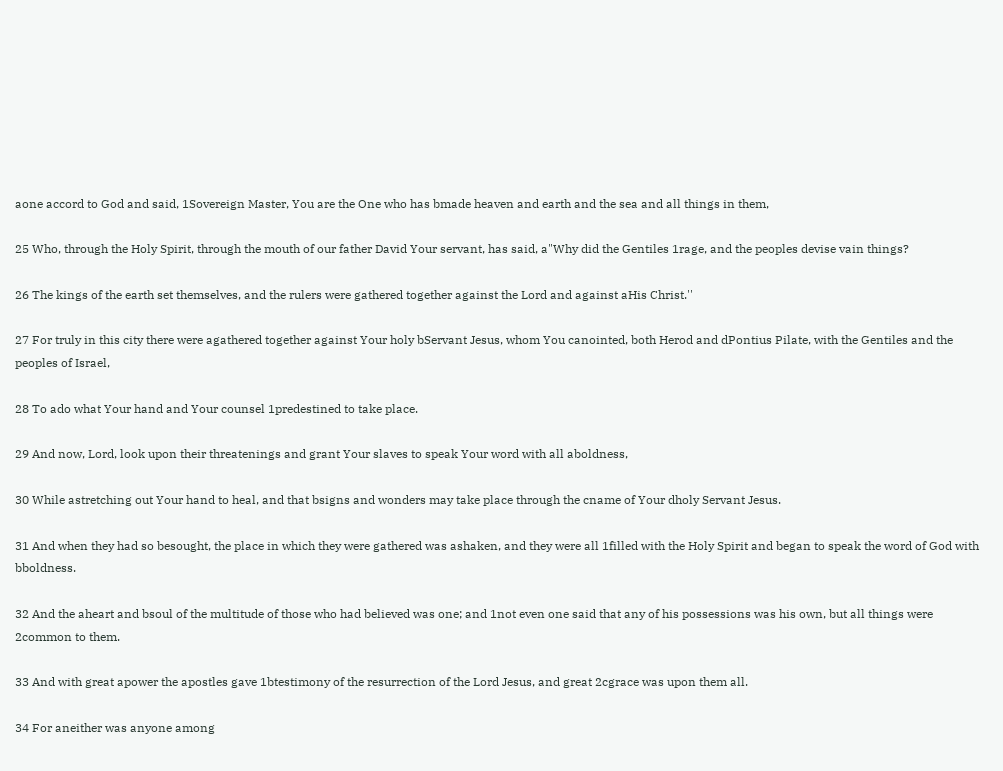aone accord to God and said, 1Sovereign Master, You are the One who has bmade heaven and earth and the sea and all things in them,

25 Who, through the Holy Spirit, through the mouth of our father David Your servant, has said, a"Why did the Gentiles 1rage, and the peoples devise vain things?

26 The kings of the earth set themselves, and the rulers were gathered together against the Lord and against aHis Christ.''

27 For truly in this city there were agathered together against Your holy bServant Jesus, whom You canointed, both Herod and dPontius Pilate, with the Gentiles and the peoples of Israel,

28 To ado what Your hand and Your counsel 1predestined to take place.

29 And now, Lord, look upon their threatenings and grant Your slaves to speak Your word with all aboldness,

30 While astretching out Your hand to heal, and that bsigns and wonders may take place through the cname of Your dholy Servant Jesus.

31 And when they had so besought, the place in which they were gathered was ashaken, and they were all 1filled with the Holy Spirit and began to speak the word of God with bboldness.

32 And the aheart and bsoul of the multitude of those who had believed was one; and 1not even one said that any of his possessions was his own, but all things were 2common to them.

33 And with great apower the apostles gave 1btestimony of the resurrection of the Lord Jesus, and great 2cgrace was upon them all.

34 For aneither was anyone among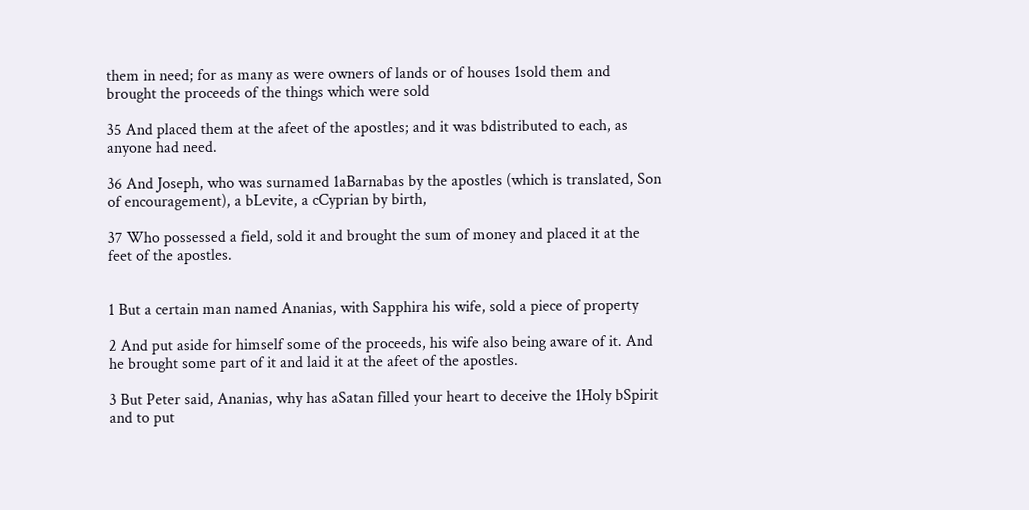them in need; for as many as were owners of lands or of houses 1sold them and brought the proceeds of the things which were sold

35 And placed them at the afeet of the apostles; and it was bdistributed to each, as anyone had need.

36 And Joseph, who was surnamed 1aBarnabas by the apostles (which is translated, Son of encouragement), a bLevite, a cCyprian by birth,

37 Who possessed a field, sold it and brought the sum of money and placed it at the feet of the apostles.


1 But a certain man named Ananias, with Sapphira his wife, sold a piece of property

2 And put aside for himself some of the proceeds, his wife also being aware of it. And he brought some part of it and laid it at the afeet of the apostles.

3 But Peter said, Ananias, why has aSatan filled your heart to deceive the 1Holy bSpirit and to put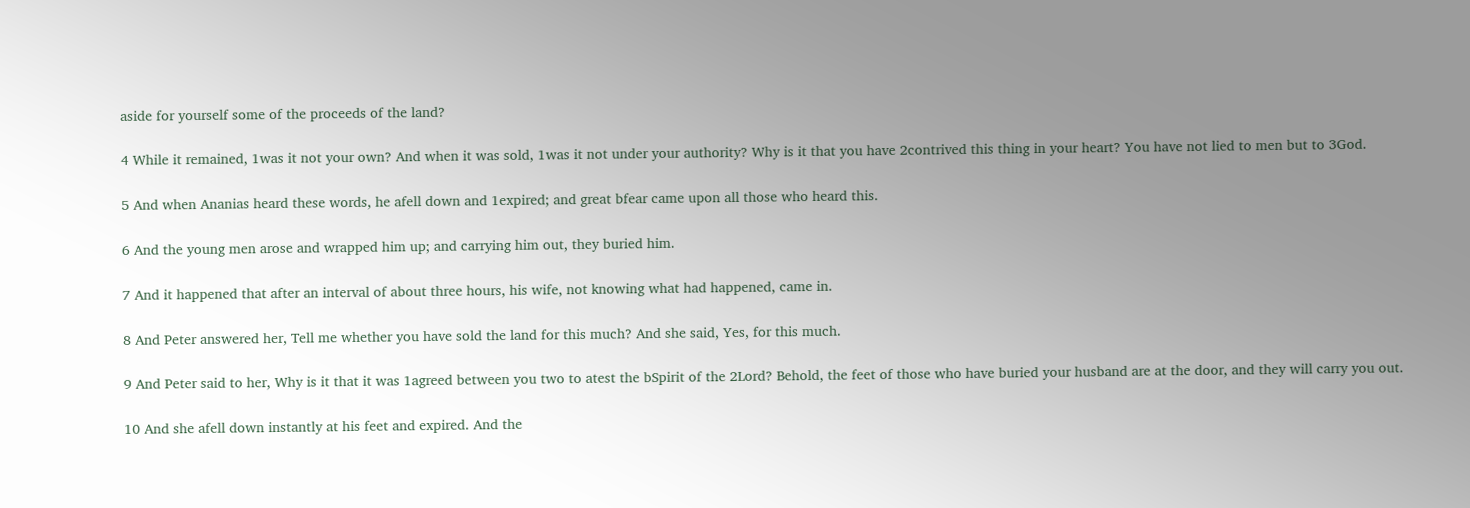aside for yourself some of the proceeds of the land?

4 While it remained, 1was it not your own? And when it was sold, 1was it not under your authority? Why is it that you have 2contrived this thing in your heart? You have not lied to men but to 3God.

5 And when Ananias heard these words, he afell down and 1expired; and great bfear came upon all those who heard this.

6 And the young men arose and wrapped him up; and carrying him out, they buried him.

7 And it happened that after an interval of about three hours, his wife, not knowing what had happened, came in.

8 And Peter answered her, Tell me whether you have sold the land for this much? And she said, Yes, for this much.

9 And Peter said to her, Why is it that it was 1agreed between you two to atest the bSpirit of the 2Lord? Behold, the feet of those who have buried your husband are at the door, and they will carry you out.

10 And she afell down instantly at his feet and expired. And the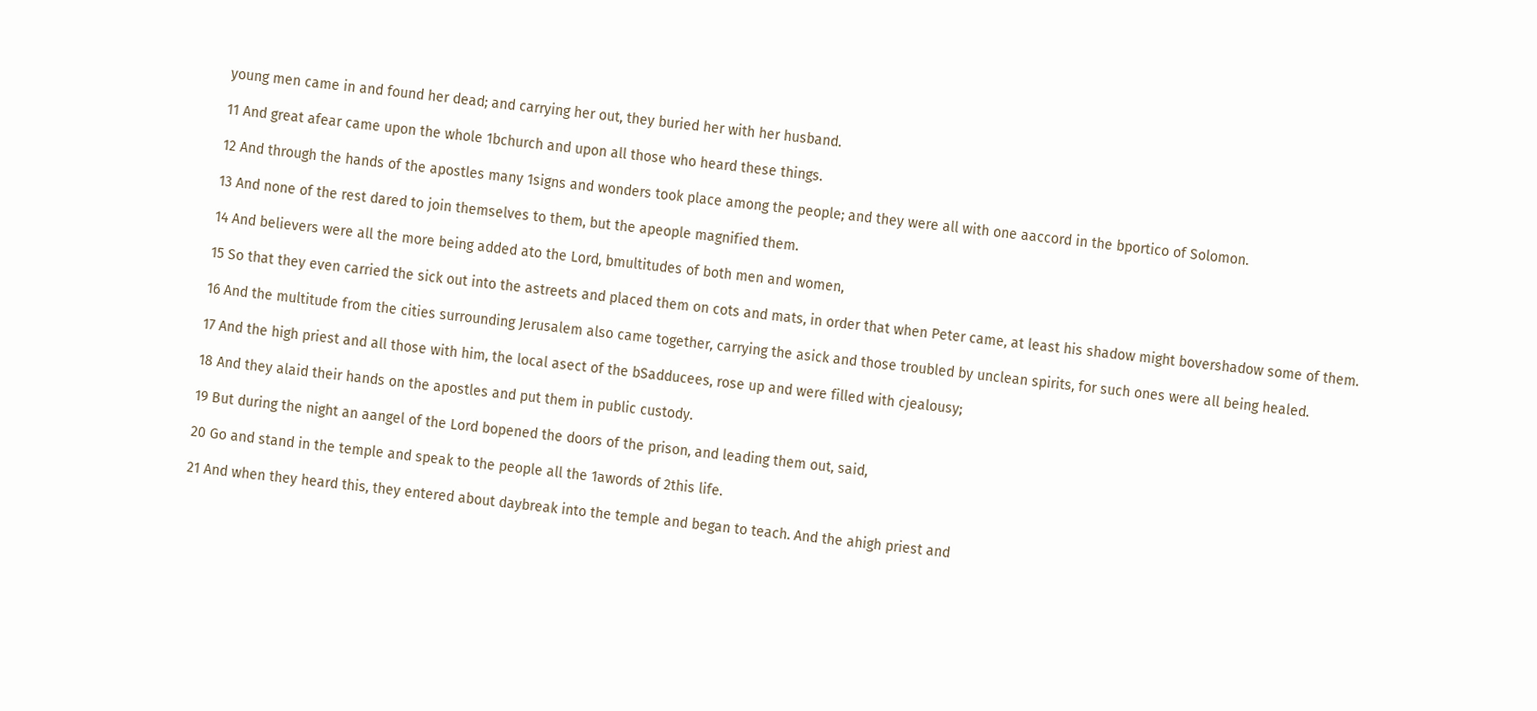young men came in and found her dead; and carrying her out, they buried her with her husband.

11 And great afear came upon the whole 1bchurch and upon all those who heard these things.

12 And through the hands of the apostles many 1signs and wonders took place among the people; and they were all with one aaccord in the bportico of Solomon.

13 And none of the rest dared to join themselves to them, but the apeople magnified them.

14 And believers were all the more being added ato the Lord, bmultitudes of both men and women,

15 So that they even carried the sick out into the astreets and placed them on cots and mats, in order that when Peter came, at least his shadow might bovershadow some of them.

16 And the multitude from the cities surrounding Jerusalem also came together, carrying the asick and those troubled by unclean spirits, for such ones were all being healed.

17 And the high priest and all those with him, the local asect of the bSadducees, rose up and were filled with cjealousy;

18 And they alaid their hands on the apostles and put them in public custody.

19 But during the night an aangel of the Lord bopened the doors of the prison, and leading them out, said,

20 Go and stand in the temple and speak to the people all the 1awords of 2this life.

21 And when they heard this, they entered about daybreak into the temple and began to teach. And the ahigh priest and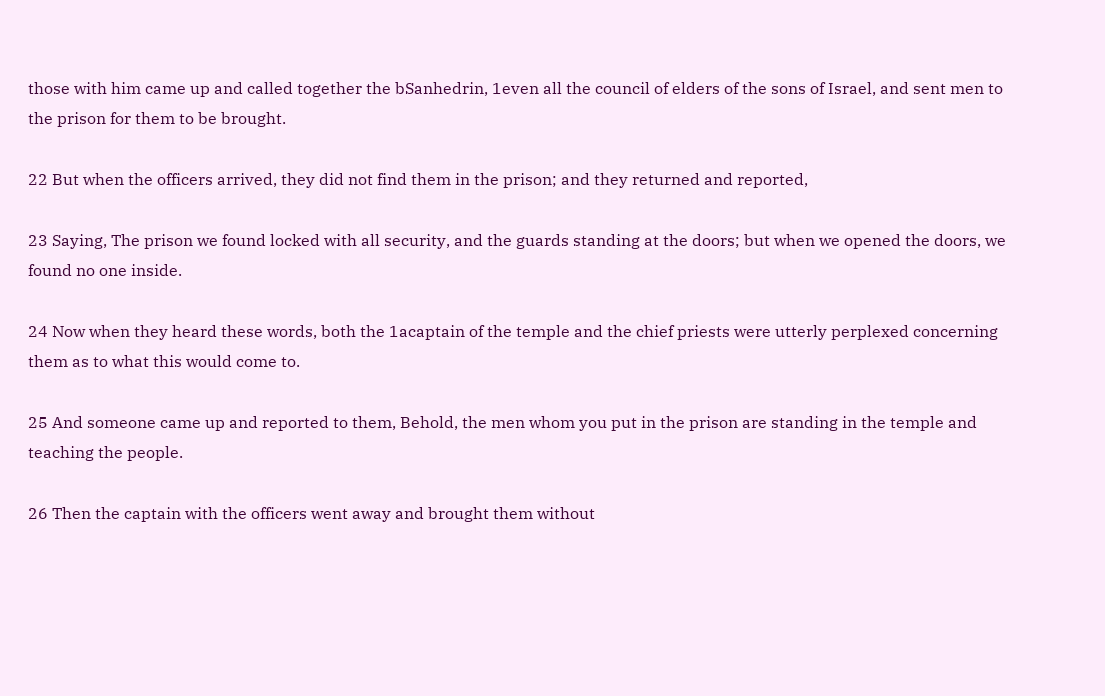those with him came up and called together the bSanhedrin, 1even all the council of elders of the sons of Israel, and sent men to the prison for them to be brought.

22 But when the officers arrived, they did not find them in the prison; and they returned and reported,

23 Saying, The prison we found locked with all security, and the guards standing at the doors; but when we opened the doors, we found no one inside.

24 Now when they heard these words, both the 1acaptain of the temple and the chief priests were utterly perplexed concerning them as to what this would come to.

25 And someone came up and reported to them, Behold, the men whom you put in the prison are standing in the temple and teaching the people.

26 Then the captain with the officers went away and brought them without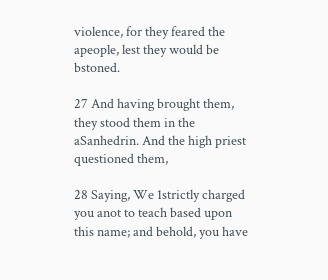violence, for they feared the apeople, lest they would be bstoned.

27 And having brought them, they stood them in the aSanhedrin. And the high priest questioned them,

28 Saying, We 1strictly charged you anot to teach based upon this name; and behold, you have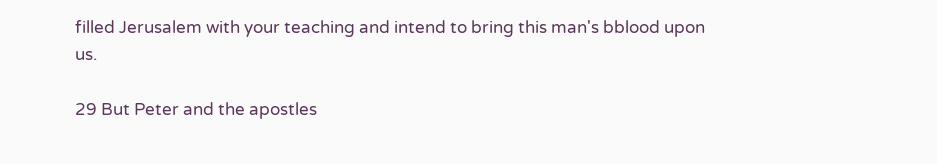filled Jerusalem with your teaching and intend to bring this man's bblood upon us.

29 But Peter and the apostles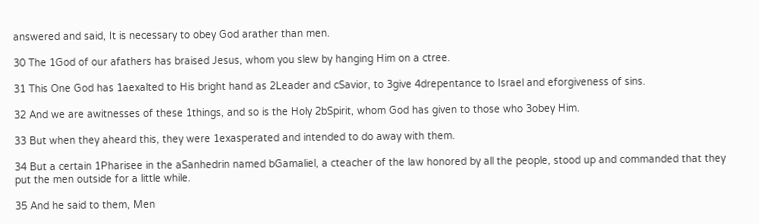answered and said, It is necessary to obey God arather than men.

30 The 1God of our afathers has braised Jesus, whom you slew by hanging Him on a ctree.

31 This One God has 1aexalted to His bright hand as 2Leader and cSavior, to 3give 4drepentance to Israel and eforgiveness of sins.

32 And we are awitnesses of these 1things, and so is the Holy 2bSpirit, whom God has given to those who 3obey Him.

33 But when they aheard this, they were 1exasperated and intended to do away with them.

34 But a certain 1Pharisee in the aSanhedrin named bGamaliel, a cteacher of the law honored by all the people, stood up and commanded that they put the men outside for a little while.

35 And he said to them, Men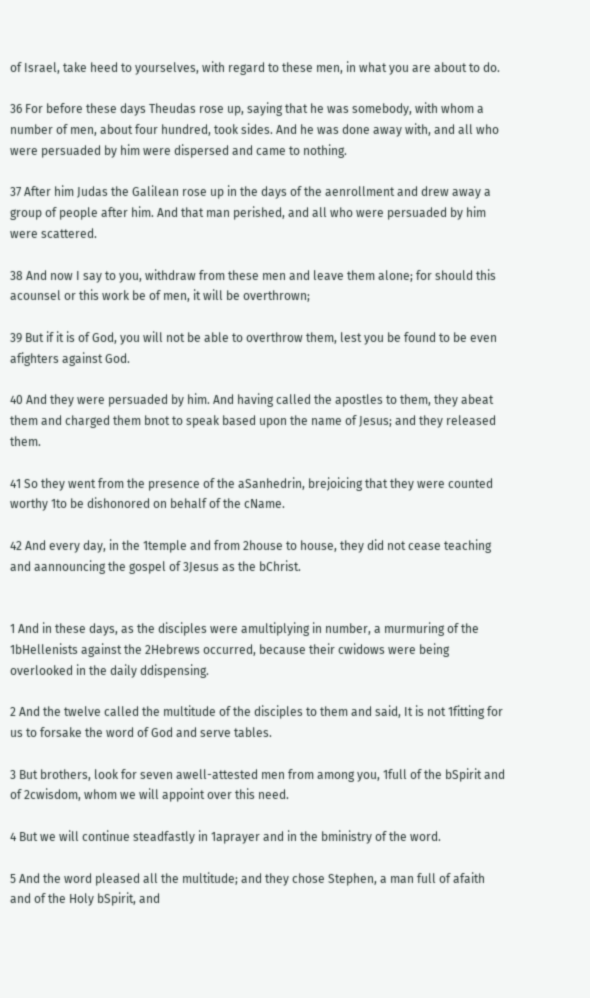of Israel, take heed to yourselves, with regard to these men, in what you are about to do.

36 For before these days Theudas rose up, saying that he was somebody, with whom a number of men, about four hundred, took sides. And he was done away with, and all who were persuaded by him were dispersed and came to nothing.

37 After him Judas the Galilean rose up in the days of the aenrollment and drew away a group of people after him. And that man perished, and all who were persuaded by him were scattered.

38 And now I say to you, withdraw from these men and leave them alone; for should this acounsel or this work be of men, it will be overthrown;

39 But if it is of God, you will not be able to overthrow them, lest you be found to be even afighters against God.

40 And they were persuaded by him. And having called the apostles to them, they abeat them and charged them bnot to speak based upon the name of Jesus; and they released them.

41 So they went from the presence of the aSanhedrin, brejoicing that they were counted worthy 1to be dishonored on behalf of the cName.

42 And every day, in the 1temple and from 2house to house, they did not cease teaching and aannouncing the gospel of 3Jesus as the bChrist.


1 And in these days, as the disciples were amultiplying in number, a murmuring of the 1bHellenists against the 2Hebrews occurred, because their cwidows were being overlooked in the daily ddispensing.

2 And the twelve called the multitude of the disciples to them and said, It is not 1fitting for us to forsake the word of God and serve tables.

3 But brothers, look for seven awell-attested men from among you, 1full of the bSpirit and of 2cwisdom, whom we will appoint over this need.

4 But we will continue steadfastly in 1aprayer and in the bministry of the word.

5 And the word pleased all the multitude; and they chose Stephen, a man full of afaith and of the Holy bSpirit, and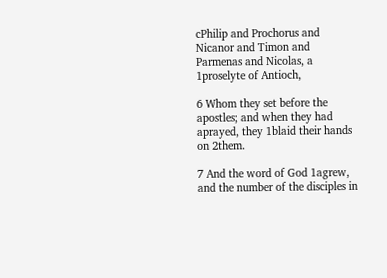cPhilip and Prochorus and Nicanor and Timon and Parmenas and Nicolas, a 1proselyte of Antioch,

6 Whom they set before the apostles; and when they had aprayed, they 1blaid their hands on 2them.

7 And the word of God 1agrew, and the number of the disciples in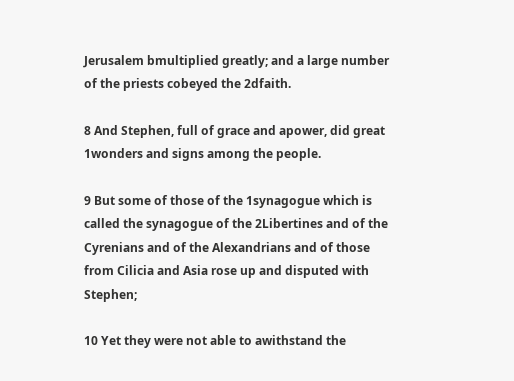Jerusalem bmultiplied greatly; and a large number of the priests cobeyed the 2dfaith.

8 And Stephen, full of grace and apower, did great 1wonders and signs among the people.

9 But some of those of the 1synagogue which is called the synagogue of the 2Libertines and of the Cyrenians and of the Alexandrians and of those from Cilicia and Asia rose up and disputed with Stephen;

10 Yet they were not able to awithstand the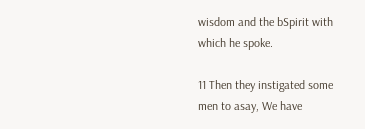wisdom and the bSpirit with which he spoke.

11 Then they instigated some men to asay, We have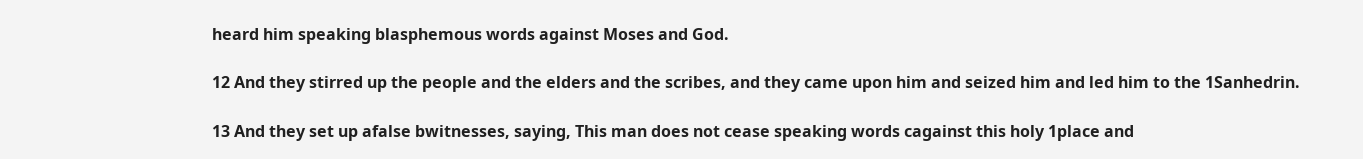heard him speaking blasphemous words against Moses and God.

12 And they stirred up the people and the elders and the scribes, and they came upon him and seized him and led him to the 1Sanhedrin.

13 And they set up afalse bwitnesses, saying, This man does not cease speaking words cagainst this holy 1place and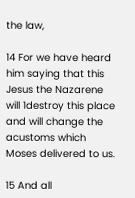the law,

14 For we have heard him saying that this Jesus the Nazarene will 1destroy this place and will change the acustoms which Moses delivered to us.

15 And all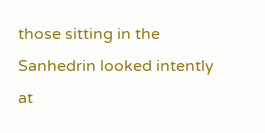those sitting in the Sanhedrin looked intently at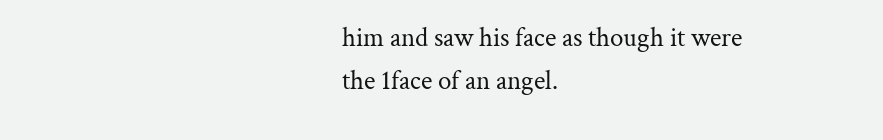him and saw his face as though it were the 1face of an angel.